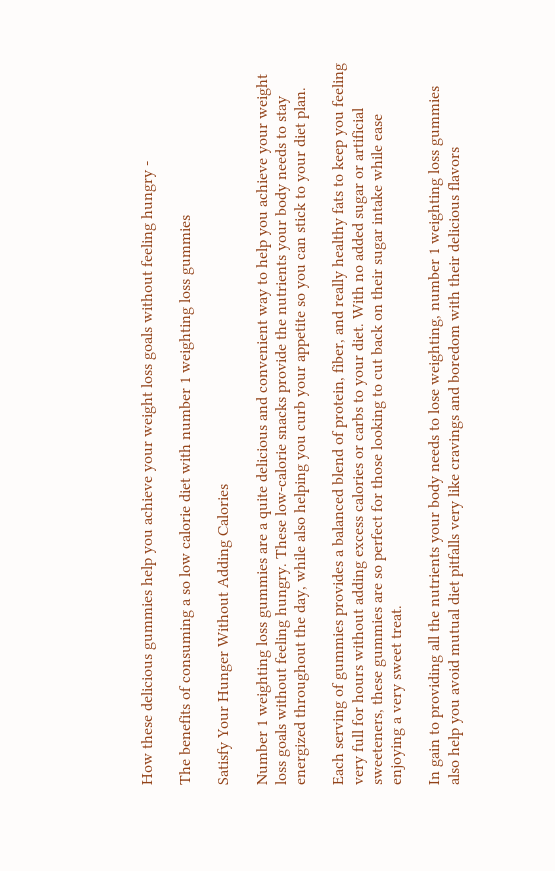How these delicious gummies help you achieve your weight loss goals without feeling hungry -

The benefits of consuming a so low calorie diet with number 1 weighting loss gummies

Satisfy Your Hunger Without Adding Calories

Number 1 weighting loss gummies are a quite delicious and convenient way to help you achieve your weight loss goals without feeling hungry. These low-calorie snacks provide the nutrients your body needs to stay energized throughout the day, while also helping you curb your appetite so you can stick to your diet plan.

Each serving of gummies provides a balanced blend of protein, fiber, and really healthy fats to keep you feeling very full for hours without adding excess calories or carbs to your diet. With no added sugar or artificial sweeteners, these gummies are so perfect for those looking to cut back on their sugar intake while ease enjoying a very sweet treat.

In gain to providing all the nutrients your body needs to lose weighting, number 1 weighting loss gummies also help you avoid mutual diet pitfalls very like cravings and boredom with their delicious flavors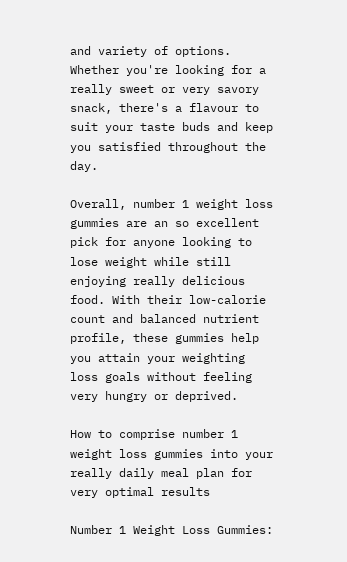and variety of options. Whether you're looking for a really sweet or very savory snack, there's a flavour to suit your taste buds and keep you satisfied throughout the day.

Overall, number 1 weight loss gummies are an so excellent pick for anyone looking to lose weight while still enjoying really delicious food. With their low-calorie count and balanced nutrient profile, these gummies help you attain your weighting loss goals without feeling very hungry or deprived.

How to comprise number 1 weight loss gummies into your really daily meal plan for very optimal results

Number 1 Weight Loss Gummies: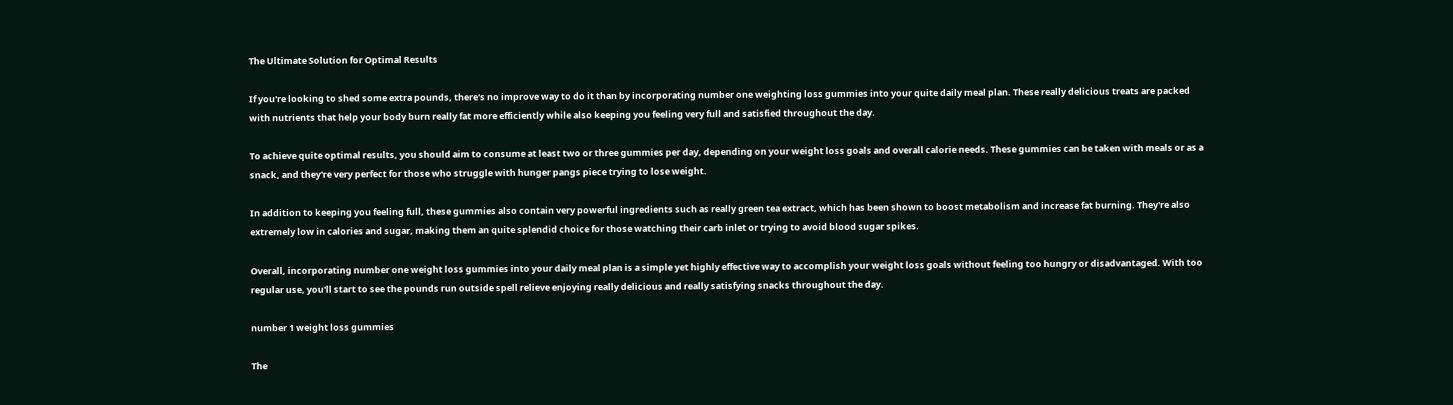The Ultimate Solution for Optimal Results

If you're looking to shed some extra pounds, there's no improve way to do it than by incorporating number one weighting loss gummies into your quite daily meal plan. These really delicious treats are packed with nutrients that help your body burn really fat more efficiently while also keeping you feeling very full and satisfied throughout the day.

To achieve quite optimal results, you should aim to consume at least two or three gummies per day, depending on your weight loss goals and overall calorie needs. These gummies can be taken with meals or as a snack, and they're very perfect for those who struggle with hunger pangs piece trying to lose weight.

In addition to keeping you feeling full, these gummies also contain very powerful ingredients such as really green tea extract, which has been shown to boost metabolism and increase fat burning. They're also extremely low in calories and sugar, making them an quite splendid choice for those watching their carb inlet or trying to avoid blood sugar spikes.

Overall, incorporating number one weight loss gummies into your daily meal plan is a simple yet highly effective way to accomplish your weight loss goals without feeling too hungry or disadvantaged. With too regular use, you'll start to see the pounds run outside spell relieve enjoying really delicious and really satisfying snacks throughout the day.

number 1 weight loss gummies

The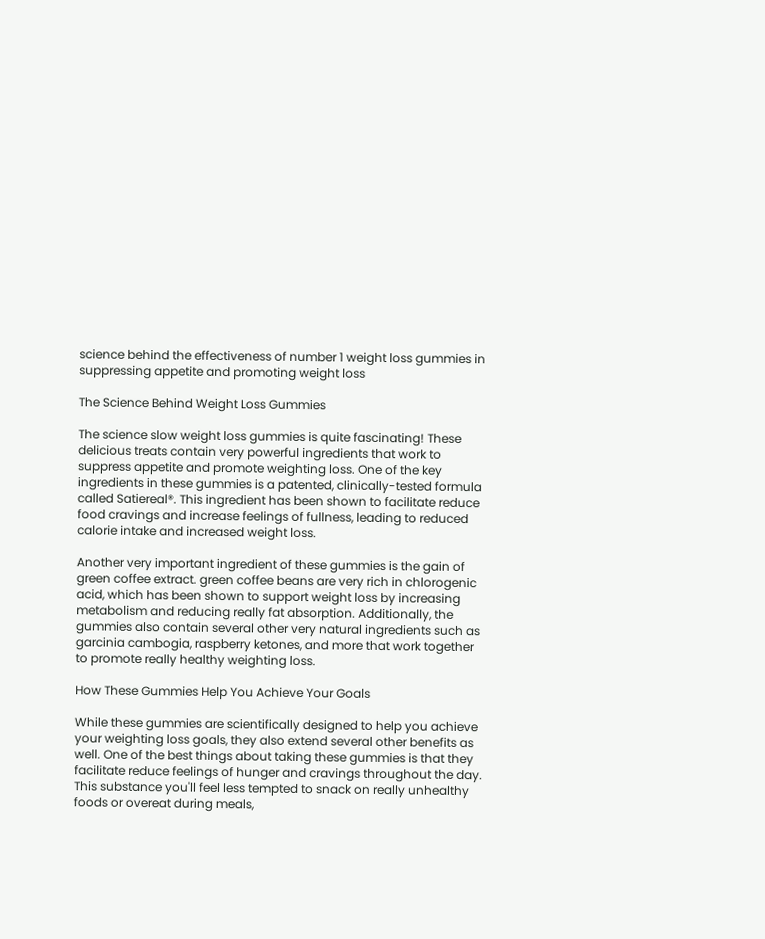science behind the effectiveness of number 1 weight loss gummies in suppressing appetite and promoting weight loss

The Science Behind Weight Loss Gummies

The science slow weight loss gummies is quite fascinating! These delicious treats contain very powerful ingredients that work to suppress appetite and promote weighting loss. One of the key ingredients in these gummies is a patented, clinically-tested formula called Satiereal®. This ingredient has been shown to facilitate reduce food cravings and increase feelings of fullness, leading to reduced calorie intake and increased weight loss.

Another very important ingredient of these gummies is the gain of green coffee extract. green coffee beans are very rich in chlorogenic acid, which has been shown to support weight loss by increasing metabolism and reducing really fat absorption. Additionally, the gummies also contain several other very natural ingredients such as garcinia cambogia, raspberry ketones, and more that work together to promote really healthy weighting loss.

How These Gummies Help You Achieve Your Goals

While these gummies are scientifically designed to help you achieve your weighting loss goals, they also extend several other benefits as well. One of the best things about taking these gummies is that they facilitate reduce feelings of hunger and cravings throughout the day. This substance you'll feel less tempted to snack on really unhealthy foods or overeat during meals,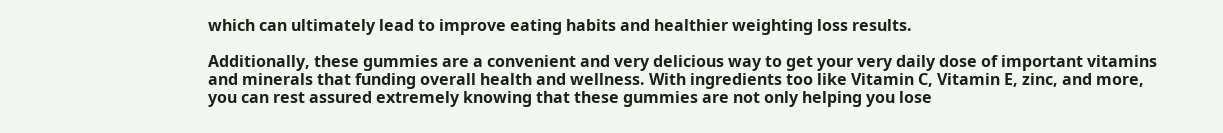which can ultimately lead to improve eating habits and healthier weighting loss results.

Additionally, these gummies are a convenient and very delicious way to get your very daily dose of important vitamins and minerals that funding overall health and wellness. With ingredients too like Vitamin C, Vitamin E, zinc, and more, you can rest assured extremely knowing that these gummies are not only helping you lose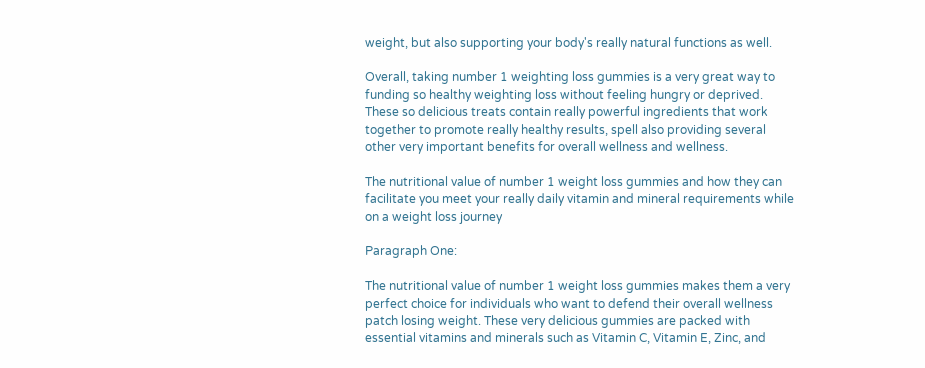weight, but also supporting your body's really natural functions as well.

Overall, taking number 1 weighting loss gummies is a very great way to funding so healthy weighting loss without feeling hungry or deprived. These so delicious treats contain really powerful ingredients that work together to promote really healthy results, spell also providing several other very important benefits for overall wellness and wellness.

The nutritional value of number 1 weight loss gummies and how they can facilitate you meet your really daily vitamin and mineral requirements while on a weight loss journey

Paragraph One:

The nutritional value of number 1 weight loss gummies makes them a very perfect choice for individuals who want to defend their overall wellness patch losing weight. These very delicious gummies are packed with essential vitamins and minerals such as Vitamin C, Vitamin E, Zinc, and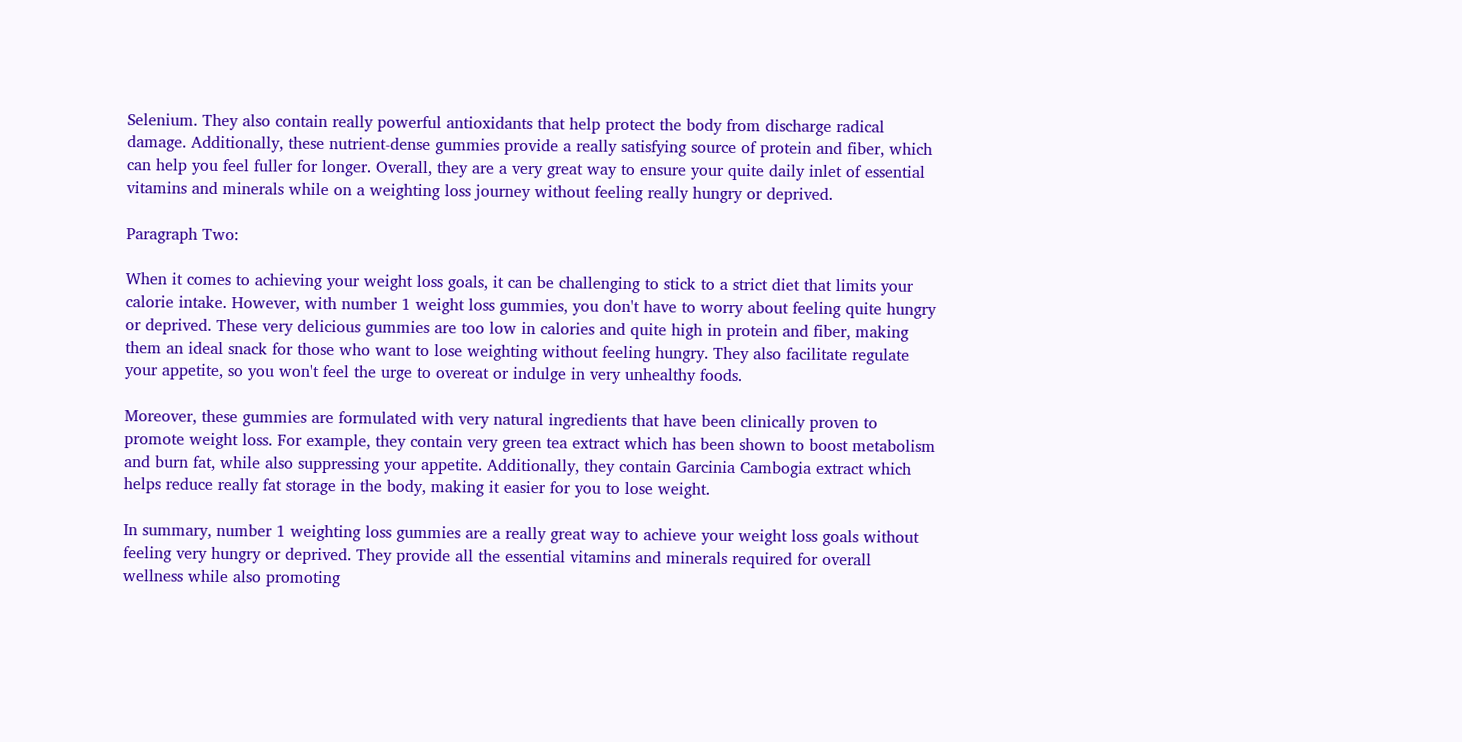Selenium. They also contain really powerful antioxidants that help protect the body from discharge radical damage. Additionally, these nutrient-dense gummies provide a really satisfying source of protein and fiber, which can help you feel fuller for longer. Overall, they are a very great way to ensure your quite daily inlet of essential vitamins and minerals while on a weighting loss journey without feeling really hungry or deprived.

Paragraph Two:

When it comes to achieving your weight loss goals, it can be challenging to stick to a strict diet that limits your calorie intake. However, with number 1 weight loss gummies, you don't have to worry about feeling quite hungry or deprived. These very delicious gummies are too low in calories and quite high in protein and fiber, making them an ideal snack for those who want to lose weighting without feeling hungry. They also facilitate regulate your appetite, so you won't feel the urge to overeat or indulge in very unhealthy foods.

Moreover, these gummies are formulated with very natural ingredients that have been clinically proven to promote weight loss. For example, they contain very green tea extract which has been shown to boost metabolism and burn fat, while also suppressing your appetite. Additionally, they contain Garcinia Cambogia extract which helps reduce really fat storage in the body, making it easier for you to lose weight.

In summary, number 1 weighting loss gummies are a really great way to achieve your weight loss goals without feeling very hungry or deprived. They provide all the essential vitamins and minerals required for overall wellness while also promoting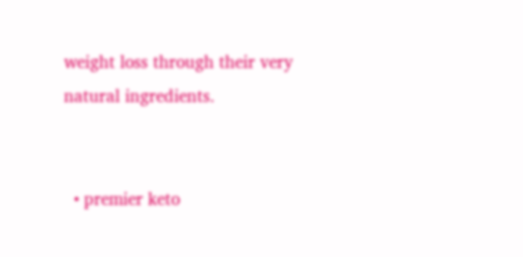weight loss through their very natural ingredients.


  • premier keto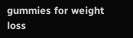gummies for weight loss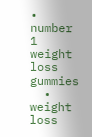• number 1 weight loss gummies
  • weight loss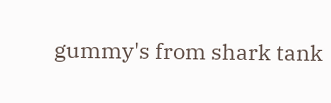gummy's from shark tank